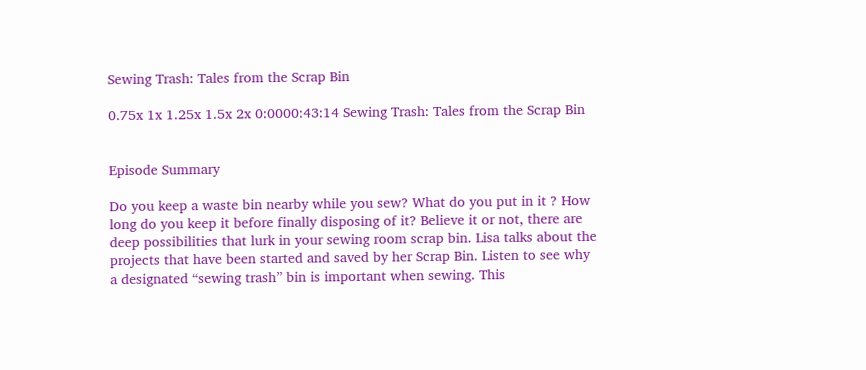Sewing Trash: Tales from the Scrap Bin

0.75x 1x 1.25x 1.5x 2x 0:0000:43:14 Sewing Trash: Tales from the Scrap Bin


Episode Summary

Do you keep a waste bin nearby while you sew? What do you put in it ? How long do you keep it before finally disposing of it? Believe it or not, there are deep possibilities that lurk in your sewing room scrap bin. Lisa talks about the projects that have been started and saved by her Scrap Bin. Listen to see why a designated “sewing trash” bin is important when sewing. This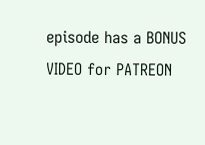episode has a BONUS VIDEO for PATREON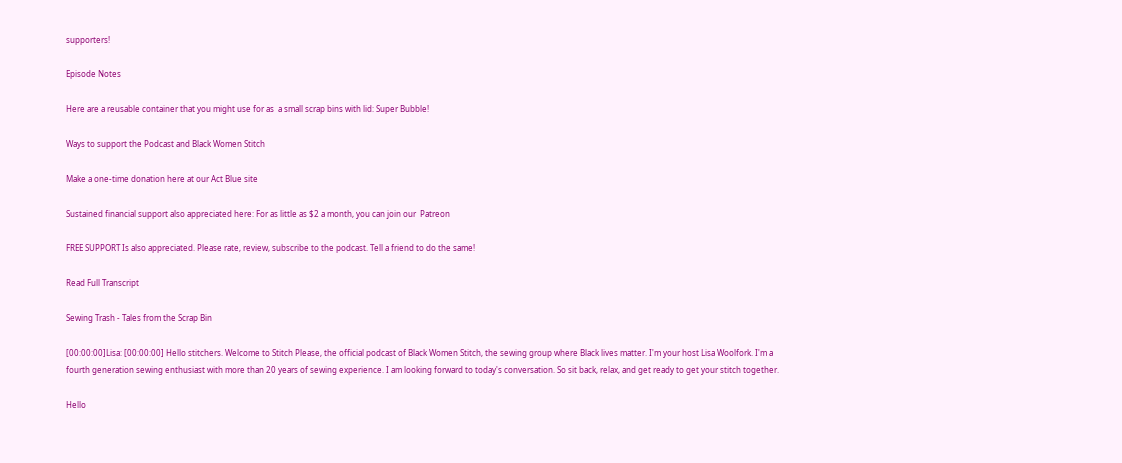supporters!

Episode Notes

Here are a reusable container that you might use for as  a small scrap bins with lid: Super Bubble!

Ways to support the Podcast and Black Women Stitch

Make a one-time donation here at our Act Blue site

Sustained financial support also appreciated here: For as little as $2 a month, you can join our  Patreon

FREE SUPPORT Is also appreciated. Please rate, review, subscribe to the podcast. Tell a friend to do the same!

Read Full Transcript

Sewing Trash - Tales from the Scrap Bin

[00:00:00]Lisa: [00:00:00] Hello stitchers. Welcome to Stitch Please, the official podcast of Black Women Stitch, the sewing group where Black lives matter. I'm your host Lisa Woolfork. I'm a fourth generation sewing enthusiast with more than 20 years of sewing experience. I am looking forward to today's conversation. So sit back, relax, and get ready to get your stitch together.

Hello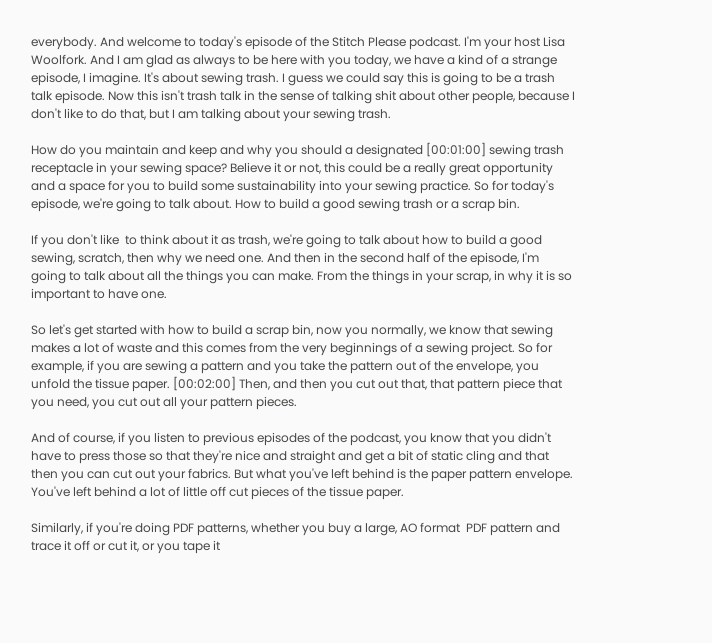everybody. And welcome to today's episode of the Stitch Please podcast. I'm your host Lisa Woolfork. And I am glad as always to be here with you today, we have a kind of a strange episode, I imagine. It's about sewing trash. I guess we could say this is going to be a trash talk episode. Now this isn't trash talk in the sense of talking shit about other people, because I don't like to do that, but I am talking about your sewing trash.

How do you maintain and keep and why you should a designated [00:01:00] sewing trash receptacle in your sewing space? Believe it or not, this could be a really great opportunity and a space for you to build some sustainability into your sewing practice. So for today's episode, we're going to talk about. How to build a good sewing trash or a scrap bin.

If you don't like  to think about it as trash, we're going to talk about how to build a good sewing, scratch, then why we need one. And then in the second half of the episode, I'm going to talk about all the things you can make. From the things in your scrap, in why it is so important to have one.

So let's get started with how to build a scrap bin, now you normally, we know that sewing makes a lot of waste and this comes from the very beginnings of a sewing project. So for example, if you are sewing a pattern and you take the pattern out of the envelope, you unfold the tissue paper. [00:02:00] Then, and then you cut out that, that pattern piece that you need, you cut out all your pattern pieces.

And of course, if you listen to previous episodes of the podcast, you know that you didn't have to press those so that they're nice and straight and get a bit of static cling and that then you can cut out your fabrics. But what you've left behind is the paper pattern envelope. You've left behind a lot of little off cut pieces of the tissue paper.

Similarly, if you're doing PDF patterns, whether you buy a large, AO format  PDF pattern and trace it off or cut it, or you tape it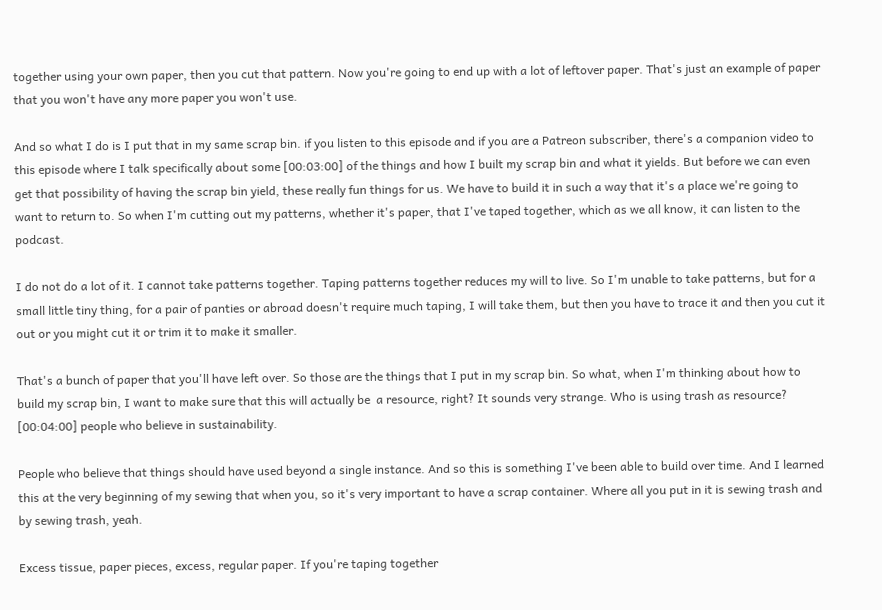together using your own paper, then you cut that pattern. Now you're going to end up with a lot of leftover paper. That's just an example of paper that you won't have any more paper you won't use.

And so what I do is I put that in my same scrap bin. if you listen to this episode and if you are a Patreon subscriber, there's a companion video to this episode where I talk specifically about some [00:03:00] of the things and how I built my scrap bin and what it yields. But before we can even get that possibility of having the scrap bin yield, these really fun things for us. We have to build it in such a way that it's a place we're going to want to return to. So when I'm cutting out my patterns, whether it's paper, that I've taped together, which as we all know, it can listen to the podcast.

I do not do a lot of it. I cannot take patterns together. Taping patterns together reduces my will to live. So I'm unable to take patterns, but for a small little tiny thing, for a pair of panties or abroad doesn't require much taping, I will take them, but then you have to trace it and then you cut it out or you might cut it or trim it to make it smaller.

That's a bunch of paper that you'll have left over. So those are the things that I put in my scrap bin. So what, when I'm thinking about how to build my scrap bin, I want to make sure that this will actually be  a resource, right? It sounds very strange. Who is using trash as resource? [00:04:00] people who believe in sustainability.

People who believe that things should have used beyond a single instance. And so this is something I've been able to build over time. And I learned this at the very beginning of my sewing that when you, so it's very important to have a scrap container. Where all you put in it is sewing trash and by sewing trash, yeah.

Excess tissue, paper pieces, excess, regular paper. If you're taping together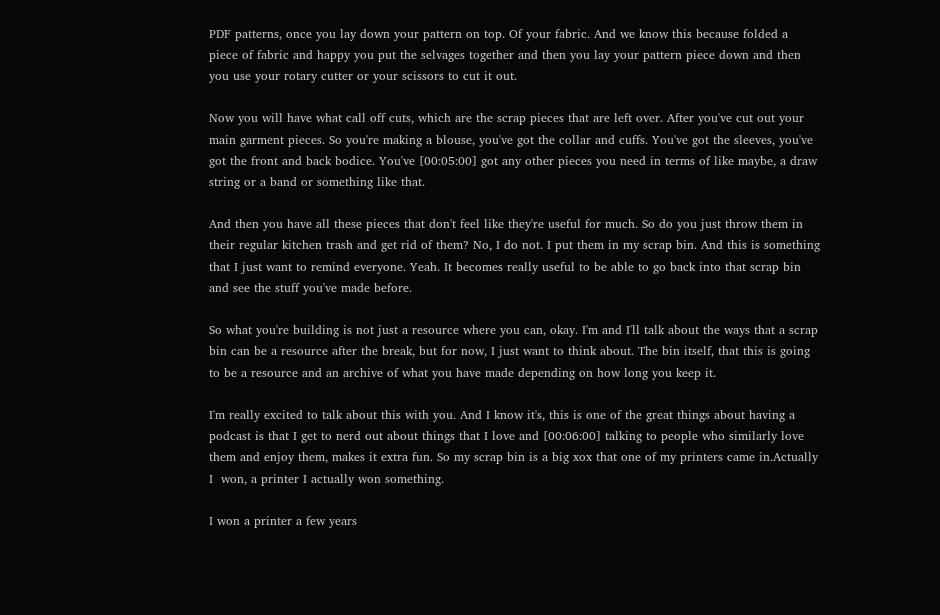PDF patterns, once you lay down your pattern on top. Of your fabric. And we know this because folded a piece of fabric and happy you put the selvages together and then you lay your pattern piece down and then you use your rotary cutter or your scissors to cut it out.

Now you will have what call off cuts, which are the scrap pieces that are left over. After you've cut out your main garment pieces. So you're making a blouse, you've got the collar and cuffs. You've got the sleeves, you've got the front and back bodice. You've [00:05:00] got any other pieces you need in terms of like maybe, a draw string or a band or something like that.

And then you have all these pieces that don't feel like they're useful for much. So do you just throw them in their regular kitchen trash and get rid of them? No, I do not. I put them in my scrap bin. And this is something that I just want to remind everyone. Yeah. It becomes really useful to be able to go back into that scrap bin and see the stuff you've made before.

So what you're building is not just a resource where you can, okay. I'm and I'll talk about the ways that a scrap bin can be a resource after the break, but for now, I just want to think about. The bin itself, that this is going to be a resource and an archive of what you have made depending on how long you keep it.

I'm really excited to talk about this with you. And I know it's, this is one of the great things about having a podcast is that I get to nerd out about things that I love and [00:06:00] talking to people who similarly love them and enjoy them, makes it extra fun. So my scrap bin is a big xox that one of my printers came in.Actually I  won, a printer I actually won something.

I won a printer a few years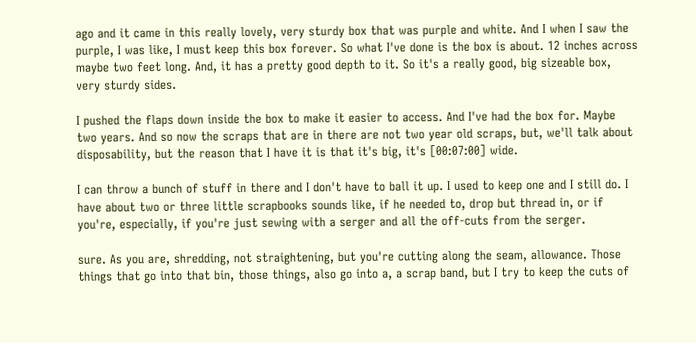ago and it came in this really lovely, very sturdy box that was purple and white. And I when I saw the purple, I was like, I must keep this box forever. So what I've done is the box is about. 12 inches across maybe two feet long. And, it has a pretty good depth to it. So it's a really good, big sizeable box, very sturdy sides.

I pushed the flaps down inside the box to make it easier to access. And I've had the box for. Maybe two years. And so now the scraps that are in there are not two year old scraps, but, we'll talk about disposability, but the reason that I have it is that it's big, it's [00:07:00] wide.

I can throw a bunch of stuff in there and I don't have to ball it up. I used to keep one and I still do. I have about two or three little scrapbooks sounds like, if he needed to, drop but thread in, or if you're, especially, if you're just sewing with a serger and all the off-cuts from the serger.

sure. As you are, shredding, not straightening, but you're cutting along the seam, allowance. Those things that go into that bin, those things, also go into a, a scrap band, but I try to keep the cuts of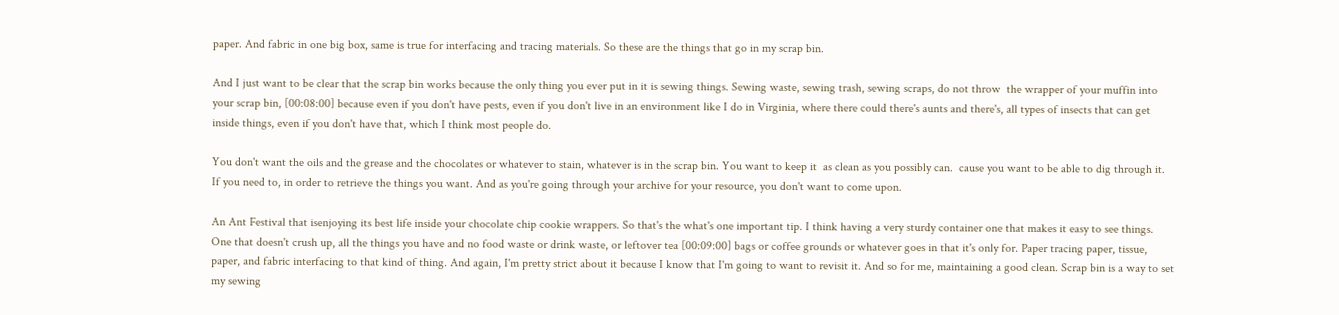paper. And fabric in one big box, same is true for interfacing and tracing materials. So these are the things that go in my scrap bin.

And I just want to be clear that the scrap bin works because the only thing you ever put in it is sewing things. Sewing waste, sewing trash, sewing scraps, do not throw  the wrapper of your muffin into your scrap bin, [00:08:00] because even if you don't have pests, even if you don't live in an environment like I do in Virginia, where there could there's aunts and there's, all types of insects that can get inside things, even if you don't have that, which I think most people do.

You don't want the oils and the grease and the chocolates or whatever to stain, whatever is in the scrap bin. You want to keep it  as clean as you possibly can.  cause you want to be able to dig through it. If you need to, in order to retrieve the things you want. And as you're going through your archive for your resource, you don't want to come upon.

An Ant Festival that isenjoying its best life inside your chocolate chip cookie wrappers. So that's the what's one important tip. I think having a very sturdy container one that makes it easy to see things. One that doesn't crush up, all the things you have and no food waste or drink waste, or leftover tea [00:09:00] bags or coffee grounds or whatever goes in that it's only for. Paper tracing paper, tissue, paper, and fabric interfacing to that kind of thing. And again, I'm pretty strict about it because I know that I'm going to want to revisit it. And so for me, maintaining a good clean. Scrap bin is a way to set my sewing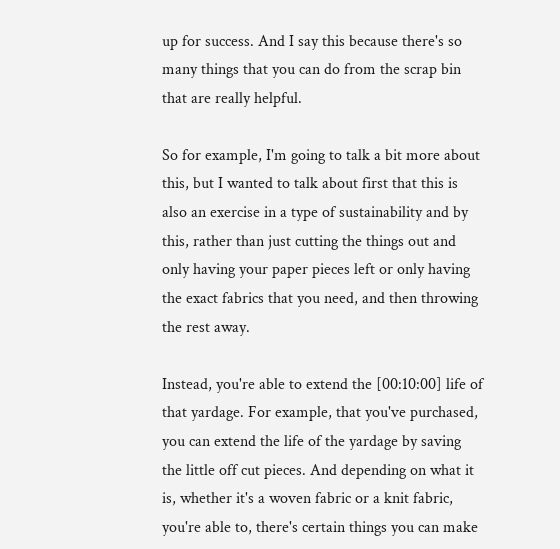up for success. And I say this because there's so many things that you can do from the scrap bin that are really helpful.

So for example, I'm going to talk a bit more about this, but I wanted to talk about first that this is also an exercise in a type of sustainability and by this, rather than just cutting the things out and only having your paper pieces left or only having the exact fabrics that you need, and then throwing the rest away.

Instead, you're able to extend the [00:10:00] life of that yardage. For example, that you've purchased, you can extend the life of the yardage by saving the little off cut pieces. And depending on what it is, whether it's a woven fabric or a knit fabric, you're able to, there's certain things you can make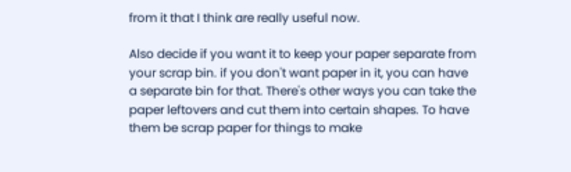from it that I think are really useful now.

Also decide if you want it to keep your paper separate from your scrap bin. if you don't want paper in it, you can have a separate bin for that. There's other ways you can take the paper leftovers and cut them into certain shapes. To have them be scrap paper for things to make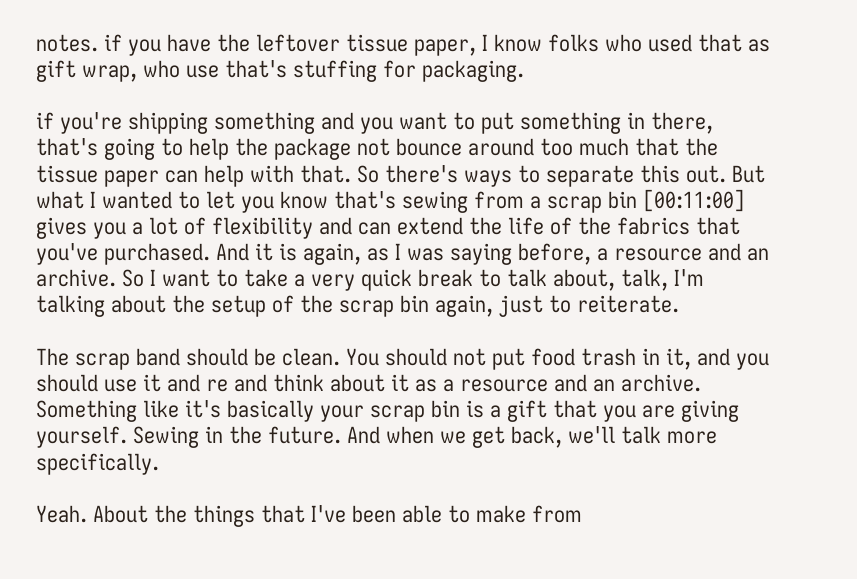notes. if you have the leftover tissue paper, I know folks who used that as gift wrap, who use that's stuffing for packaging.

if you're shipping something and you want to put something in there, that's going to help the package not bounce around too much that the tissue paper can help with that. So there's ways to separate this out. But what I wanted to let you know that's sewing from a scrap bin [00:11:00] gives you a lot of flexibility and can extend the life of the fabrics that you've purchased. And it is again, as I was saying before, a resource and an archive. So I want to take a very quick break to talk about, talk, I'm talking about the setup of the scrap bin again, just to reiterate.

The scrap band should be clean. You should not put food trash in it, and you should use it and re and think about it as a resource and an archive. Something like it's basically your scrap bin is a gift that you are giving yourself. Sewing in the future. And when we get back, we'll talk more specifically.

Yeah. About the things that I've been able to make from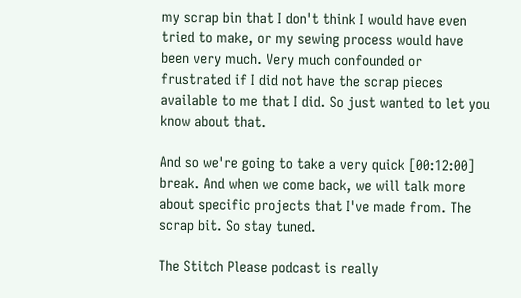my scrap bin that I don't think I would have even tried to make, or my sewing process would have been very much. Very much confounded or frustrated if I did not have the scrap pieces available to me that I did. So just wanted to let you know about that.

And so we're going to take a very quick [00:12:00] break. And when we come back, we will talk more about specific projects that I've made from. The scrap bit. So stay tuned.

The Stitch Please podcast is really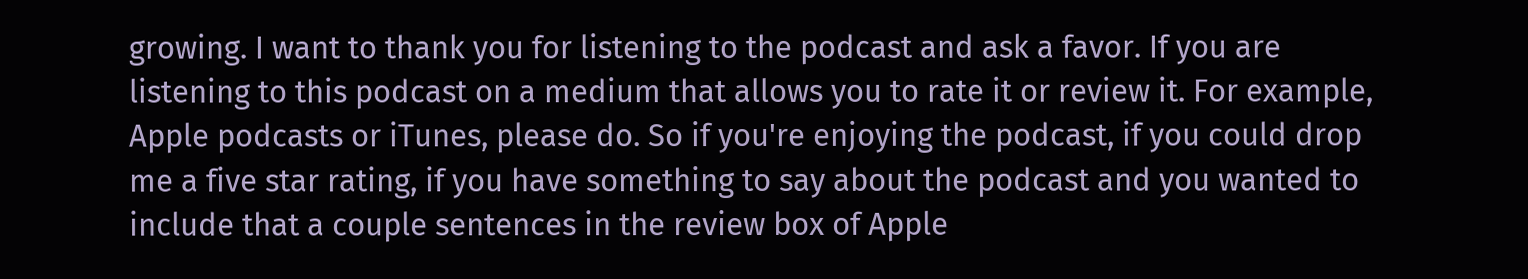growing. I want to thank you for listening to the podcast and ask a favor. If you are listening to this podcast on a medium that allows you to rate it or review it. For example, Apple podcasts or iTunes, please do. So if you're enjoying the podcast, if you could drop me a five star rating, if you have something to say about the podcast and you wanted to include that a couple sentences in the review box of Apple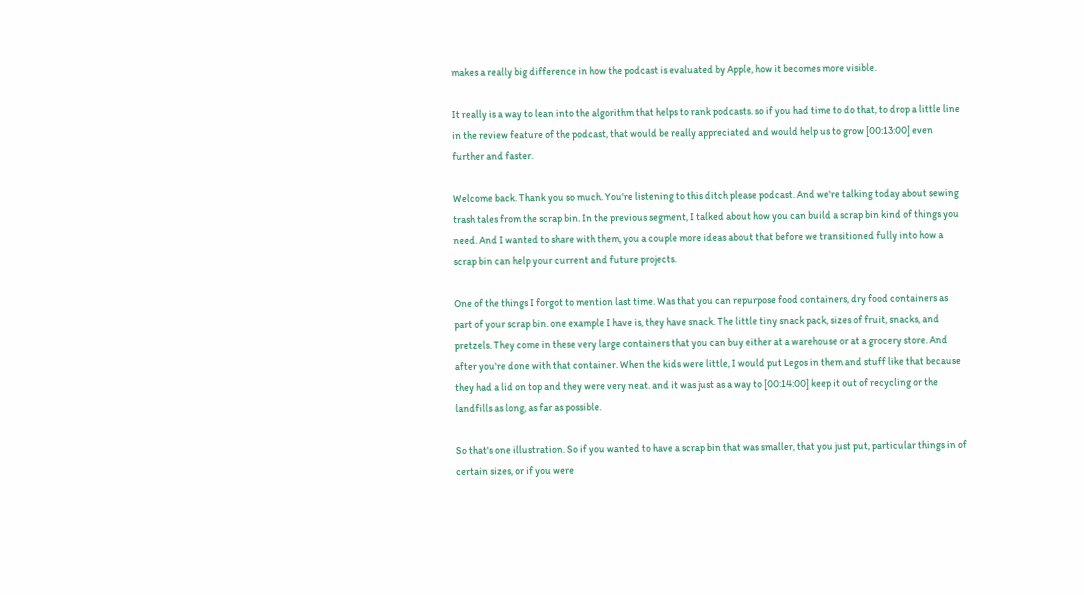makes a really big difference in how the podcast is evaluated by Apple, how it becomes more visible.

It really is a way to lean into the algorithm that helps to rank podcasts. so if you had time to do that, to drop a little line in the review feature of the podcast, that would be really appreciated and would help us to grow [00:13:00] even further and faster.

Welcome back. Thank you so much. You're listening to this ditch please podcast. And we're talking today about sewing trash tales from the scrap bin. In the previous segment, I talked about how you can build a scrap bin kind of things you need. And I wanted to share with them, you a couple more ideas about that before we transitioned fully into how a scrap bin can help your current and future projects.

One of the things I forgot to mention last time. Was that you can repurpose food containers, dry food containers as part of your scrap bin. one example I have is, they have snack. The little tiny snack pack, sizes of fruit, snacks, and pretzels. They come in these very large containers that you can buy either at a warehouse or at a grocery store. And after you're done with that container. When the kids were little, I would put Legos in them and stuff like that because they had a lid on top and they were very neat. and it was just as a way to [00:14:00] keep it out of recycling or the landfills as long, as far as possible.

So that's one illustration. So if you wanted to have a scrap bin that was smaller, that you just put, particular things in of certain sizes, or if you were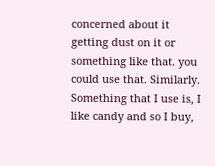concerned about it getting dust on it or something like that. you could use that. Similarly. Something that I use is, I like candy and so I buy,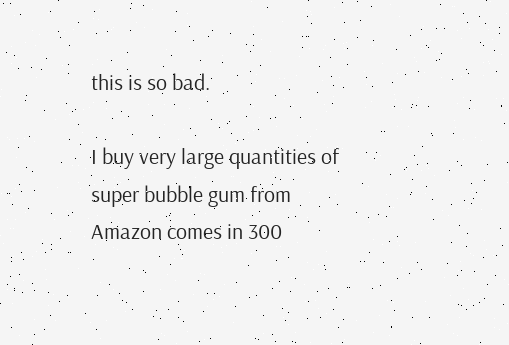this is so bad.

I buy very large quantities of super bubble gum from Amazon comes in 300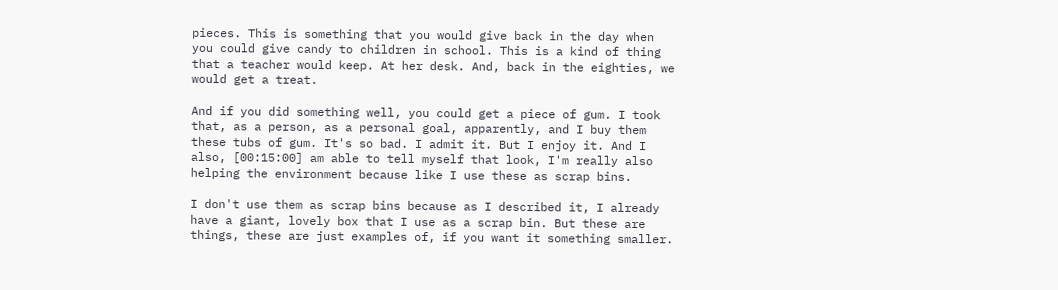pieces. This is something that you would give back in the day when you could give candy to children in school. This is a kind of thing that a teacher would keep. At her desk. And, back in the eighties, we would get a treat.

And if you did something well, you could get a piece of gum. I took that, as a person, as a personal goal, apparently, and I buy them these tubs of gum. It's so bad. I admit it. But I enjoy it. And I also, [00:15:00] am able to tell myself that look, I'm really also helping the environment because like I use these as scrap bins.

I don't use them as scrap bins because as I described it, I already have a giant, lovely box that I use as a scrap bin. But these are things, these are just examples of, if you want it something smaller.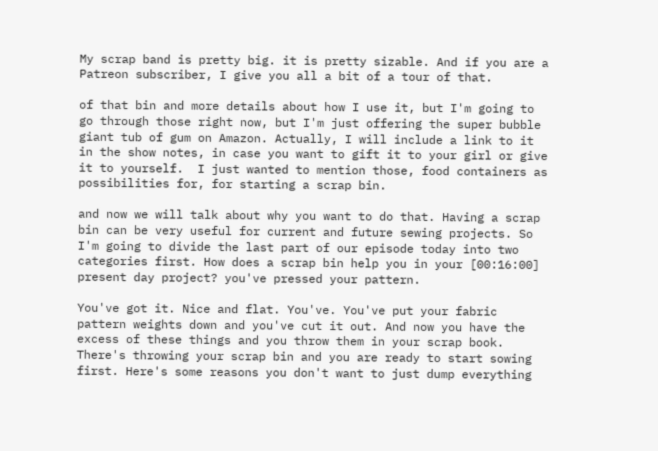My scrap band is pretty big. it is pretty sizable. And if you are a Patreon subscriber, I give you all a bit of a tour of that.

of that bin and more details about how I use it, but I'm going to go through those right now, but I'm just offering the super bubble giant tub of gum on Amazon. Actually, I will include a link to it in the show notes, in case you want to gift it to your girl or give it to yourself.  I just wanted to mention those, food containers as possibilities for, for starting a scrap bin.

and now we will talk about why you want to do that. Having a scrap bin can be very useful for current and future sewing projects. So I'm going to divide the last part of our episode today into two categories first. How does a scrap bin help you in your [00:16:00] present day project? you've pressed your pattern.

You've got it. Nice and flat. You've. You've put your fabric pattern weights down and you've cut it out. And now you have the excess of these things and you throw them in your scrap book. There's throwing your scrap bin and you are ready to start sowing first. Here's some reasons you don't want to just dump everything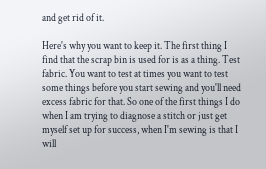and get rid of it.

Here's why you want to keep it. The first thing I find that the scrap bin is used for is as a thing. Test fabric. You want to test at times you want to test some things before you start sewing and you'll need excess fabric for that. So one of the first things I do when I am trying to diagnose a stitch or just get myself set up for success, when I'm sewing is that I will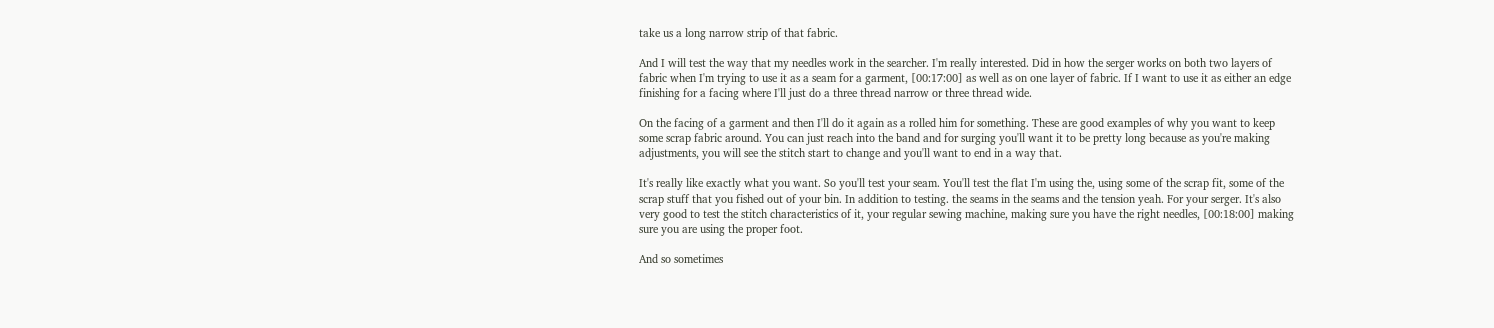take us a long narrow strip of that fabric.

And I will test the way that my needles work in the searcher. I'm really interested. Did in how the serger works on both two layers of fabric when I'm trying to use it as a seam for a garment, [00:17:00] as well as on one layer of fabric. If I want to use it as either an edge finishing for a facing where I'll just do a three thread narrow or three thread wide.

On the facing of a garment and then I'll do it again as a rolled him for something. These are good examples of why you want to keep some scrap fabric around. You can just reach into the band and for surging you'll want it to be pretty long because as you're making adjustments, you will see the stitch start to change and you'll want to end in a way that.

It's really like exactly what you want. So you'll test your seam. You'll test the flat I'm using the, using some of the scrap fit, some of the scrap stuff that you fished out of your bin. In addition to testing. the seams in the seams and the tension yeah. For your serger. It's also very good to test the stitch characteristics of it, your regular sewing machine, making sure you have the right needles, [00:18:00] making sure you are using the proper foot.

And so sometimes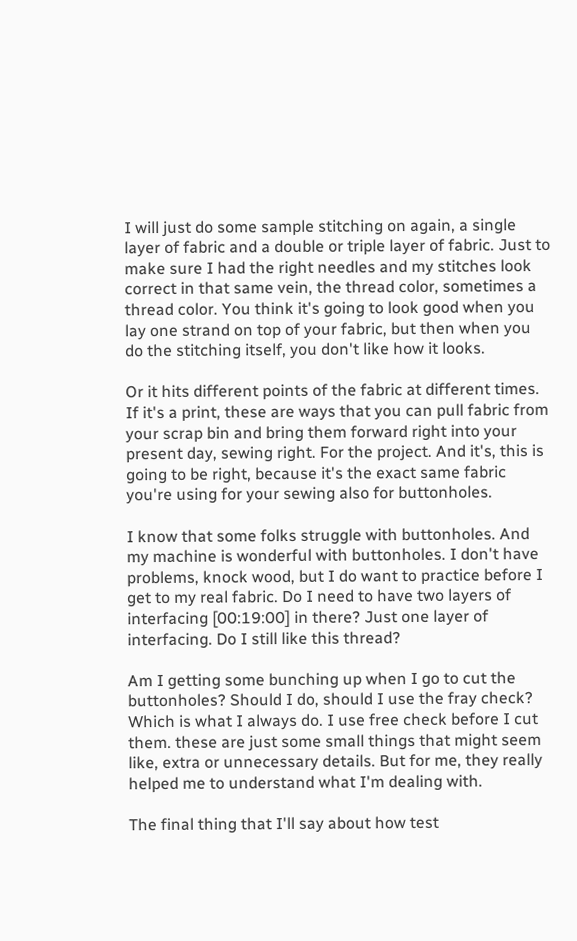I will just do some sample stitching on again, a single layer of fabric and a double or triple layer of fabric. Just to make sure I had the right needles and my stitches look correct in that same vein, the thread color, sometimes a thread color. You think it's going to look good when you lay one strand on top of your fabric, but then when you do the stitching itself, you don't like how it looks.

Or it hits different points of the fabric at different times. If it's a print, these are ways that you can pull fabric from your scrap bin and bring them forward right into your present day, sewing right. For the project. And it's, this is going to be right, because it's the exact same fabric you're using for your sewing also for buttonholes.

I know that some folks struggle with buttonholes. And my machine is wonderful with buttonholes. I don't have problems, knock wood, but I do want to practice before I get to my real fabric. Do I need to have two layers of interfacing [00:19:00] in there? Just one layer of interfacing. Do I still like this thread?

Am I getting some bunching up when I go to cut the buttonholes? Should I do, should I use the fray check? Which is what I always do. I use free check before I cut them. these are just some small things that might seem like, extra or unnecessary details. But for me, they really helped me to understand what I'm dealing with.

The final thing that I'll say about how test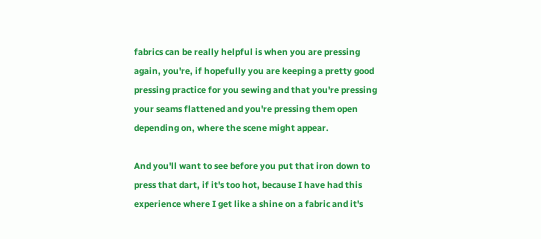fabrics can be really helpful is when you are pressing again, you're, if hopefully you are keeping a pretty good pressing practice for you sewing and that you're pressing your seams flattened and you're pressing them open depending on, where the scene might appear.

And you'll want to see before you put that iron down to press that dart, if it's too hot, because I have had this experience where I get like a shine on a fabric and it's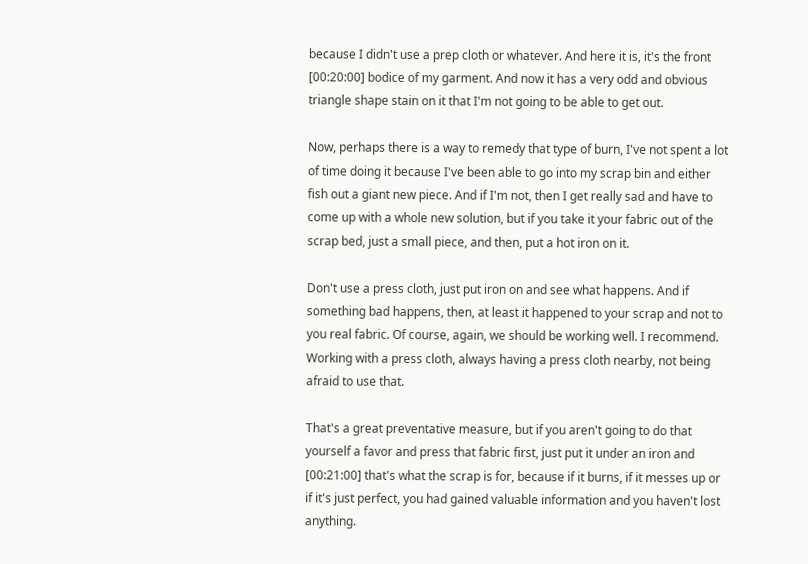because I didn't use a prep cloth or whatever. And here it is, it's the front [00:20:00] bodice of my garment. And now it has a very odd and obvious triangle shape stain on it that I'm not going to be able to get out.

Now, perhaps there is a way to remedy that type of burn, I've not spent a lot of time doing it because I've been able to go into my scrap bin and either fish out a giant new piece. And if I'm not, then I get really sad and have to come up with a whole new solution, but if you take it your fabric out of the scrap bed, just a small piece, and then, put a hot iron on it.

Don't use a press cloth, just put iron on and see what happens. And if something bad happens, then, at least it happened to your scrap and not to you real fabric. Of course, again, we should be working well. I recommend. Working with a press cloth, always having a press cloth nearby, not being afraid to use that.

That's a great preventative measure, but if you aren't going to do that yourself a favor and press that fabric first, just put it under an iron and [00:21:00] that's what the scrap is for, because if it burns, if it messes up or if it's just perfect, you had gained valuable information and you haven't lost anything.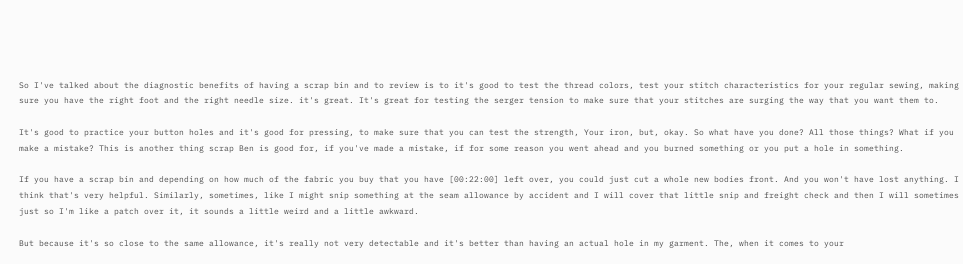So I've talked about the diagnostic benefits of having a scrap bin and to review is to it's good to test the thread colors, test your stitch characteristics for your regular sewing, making sure you have the right foot and the right needle size. it's great. It's great for testing the serger tension to make sure that your stitches are surging the way that you want them to.

It's good to practice your button holes and it's good for pressing, to make sure that you can test the strength, Your iron, but, okay. So what have you done? All those things? What if you make a mistake? This is another thing scrap Ben is good for, if you've made a mistake, if for some reason you went ahead and you burned something or you put a hole in something.

If you have a scrap bin and depending on how much of the fabric you buy that you have [00:22:00] left over, you could just cut a whole new bodies front. And you won't have lost anything. I think that's very helpful. Similarly, sometimes, like I might snip something at the seam allowance by accident and I will cover that little snip and freight check and then I will sometimes just so I'm like a patch over it, it sounds a little weird and a little awkward.

But because it's so close to the same allowance, it's really not very detectable and it's better than having an actual hole in my garment. The, when it comes to your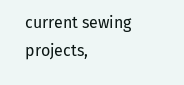current sewing projects,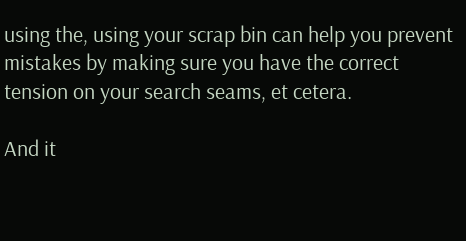using the, using your scrap bin can help you prevent mistakes by making sure you have the correct tension on your search seams, et cetera.

And it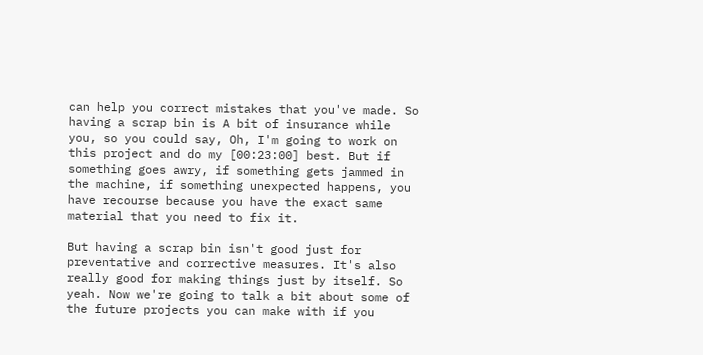can help you correct mistakes that you've made. So having a scrap bin is A bit of insurance while you, so you could say, Oh, I'm going to work on this project and do my [00:23:00] best. But if something goes awry, if something gets jammed in the machine, if something unexpected happens, you have recourse because you have the exact same material that you need to fix it.

But having a scrap bin isn't good just for preventative and corrective measures. It's also really good for making things just by itself. So yeah. Now we're going to talk a bit about some of the future projects you can make with if you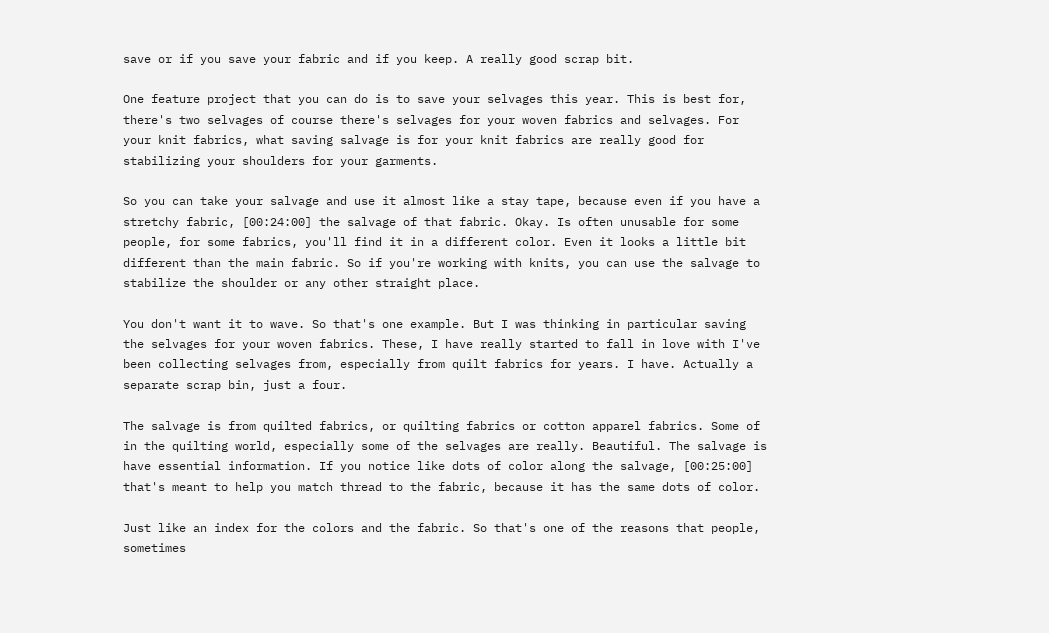save or if you save your fabric and if you keep. A really good scrap bit.

One feature project that you can do is to save your selvages this year. This is best for, there's two selvages of course there's selvages for your woven fabrics and selvages. For your knit fabrics, what saving salvage is for your knit fabrics are really good for stabilizing your shoulders for your garments.

So you can take your salvage and use it almost like a stay tape, because even if you have a stretchy fabric, [00:24:00] the salvage of that fabric. Okay. Is often unusable for some people, for some fabrics, you'll find it in a different color. Even it looks a little bit different than the main fabric. So if you're working with knits, you can use the salvage to stabilize the shoulder or any other straight place.

You don't want it to wave. So that's one example. But I was thinking in particular saving the selvages for your woven fabrics. These, I have really started to fall in love with I've been collecting selvages from, especially from quilt fabrics for years. I have. Actually a separate scrap bin, just a four.

The salvage is from quilted fabrics, or quilting fabrics or cotton apparel fabrics. Some of in the quilting world, especially some of the selvages are really. Beautiful. The salvage is have essential information. If you notice like dots of color along the salvage, [00:25:00] that's meant to help you match thread to the fabric, because it has the same dots of color.

Just like an index for the colors and the fabric. So that's one of the reasons that people, sometimes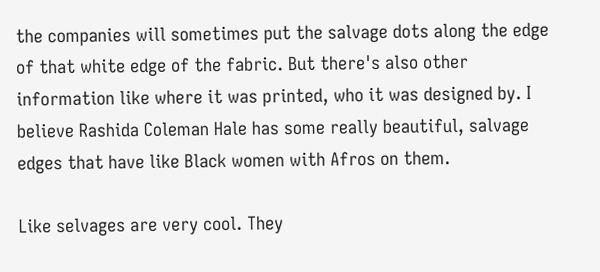the companies will sometimes put the salvage dots along the edge of that white edge of the fabric. But there's also other information like where it was printed, who it was designed by. I believe Rashida Coleman Hale has some really beautiful, salvage edges that have like Black women with Afros on them.

Like selvages are very cool. They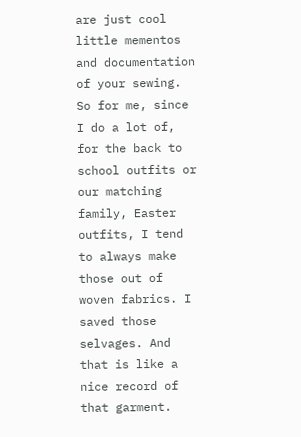are just cool little mementos and documentation of your sewing. So for me, since I do a lot of, for the back to school outfits or our matching family, Easter outfits, I tend to always make those out of woven fabrics. I saved those selvages. And that is like a nice record of that garment.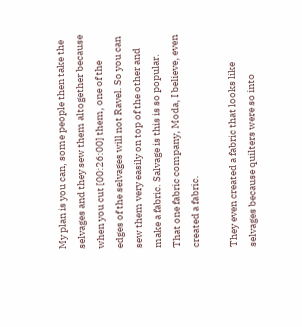My plan is you can, some people then take the selvages and they sew them altogether because when you cut [00:26:00] them, one of the edges of the selvages will not Ravel. So you can sew them very easily on top of the other and make a fabric. Salvage is this is so popular. That one fabric company, Moda, I believe, even created a fabric.

They even created a fabric that looks like selvages because quilters were so into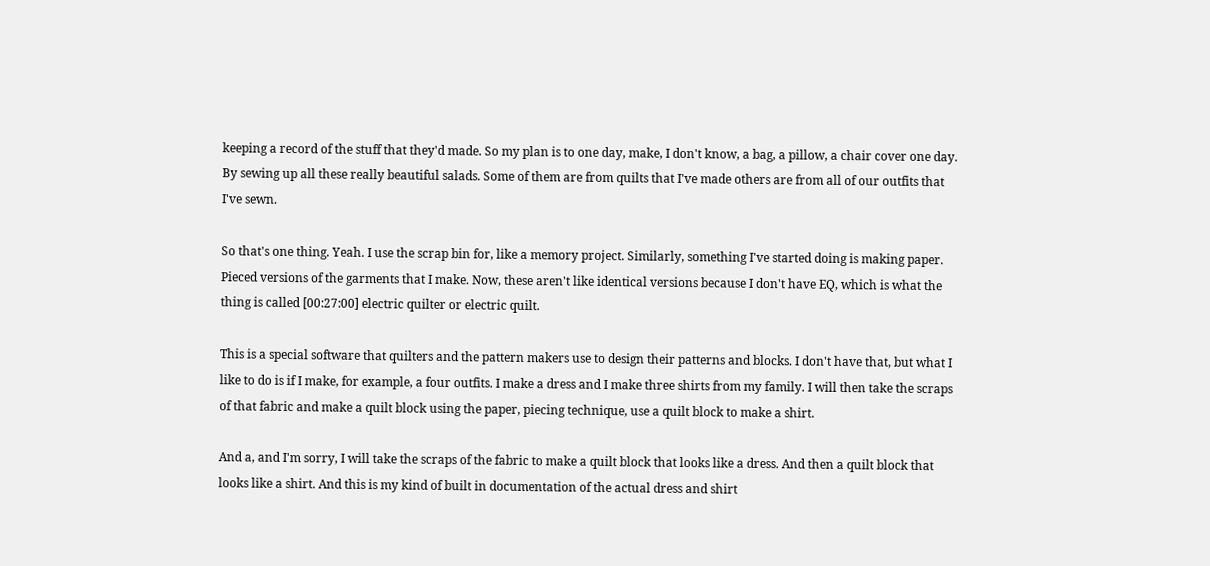keeping a record of the stuff that they'd made. So my plan is to one day, make, I don't know, a bag, a pillow, a chair cover one day. By sewing up all these really beautiful salads. Some of them are from quilts that I've made others are from all of our outfits that I've sewn.

So that's one thing. Yeah. I use the scrap bin for, like a memory project. Similarly, something I've started doing is making paper. Pieced versions of the garments that I make. Now, these aren't like identical versions because I don't have EQ, which is what the thing is called [00:27:00] electric quilter or electric quilt.

This is a special software that quilters and the pattern makers use to design their patterns and blocks. I don't have that, but what I like to do is if I make, for example, a four outfits. I make a dress and I make three shirts from my family. I will then take the scraps of that fabric and make a quilt block using the paper, piecing technique, use a quilt block to make a shirt.

And a, and I'm sorry, I will take the scraps of the fabric to make a quilt block that looks like a dress. And then a quilt block that looks like a shirt. And this is my kind of built in documentation of the actual dress and shirt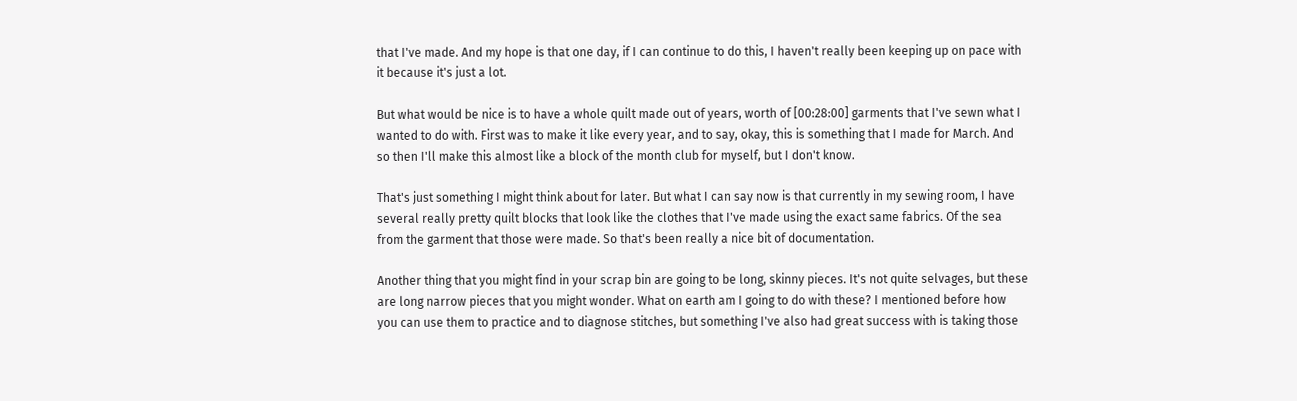that I've made. And my hope is that one day, if I can continue to do this, I haven't really been keeping up on pace with it because it's just a lot.

But what would be nice is to have a whole quilt made out of years, worth of [00:28:00] garments that I've sewn what I wanted to do with. First was to make it like every year, and to say, okay, this is something that I made for March. And so then I'll make this almost like a block of the month club for myself, but I don't know.

That's just something I might think about for later. But what I can say now is that currently in my sewing room, I have several really pretty quilt blocks that look like the clothes that I've made using the exact same fabrics. Of the sea from the garment that those were made. So that's been really a nice bit of documentation.

Another thing that you might find in your scrap bin are going to be long, skinny pieces. It's not quite selvages, but these are long narrow pieces that you might wonder. What on earth am I going to do with these? I mentioned before how you can use them to practice and to diagnose stitches, but something I've also had great success with is taking those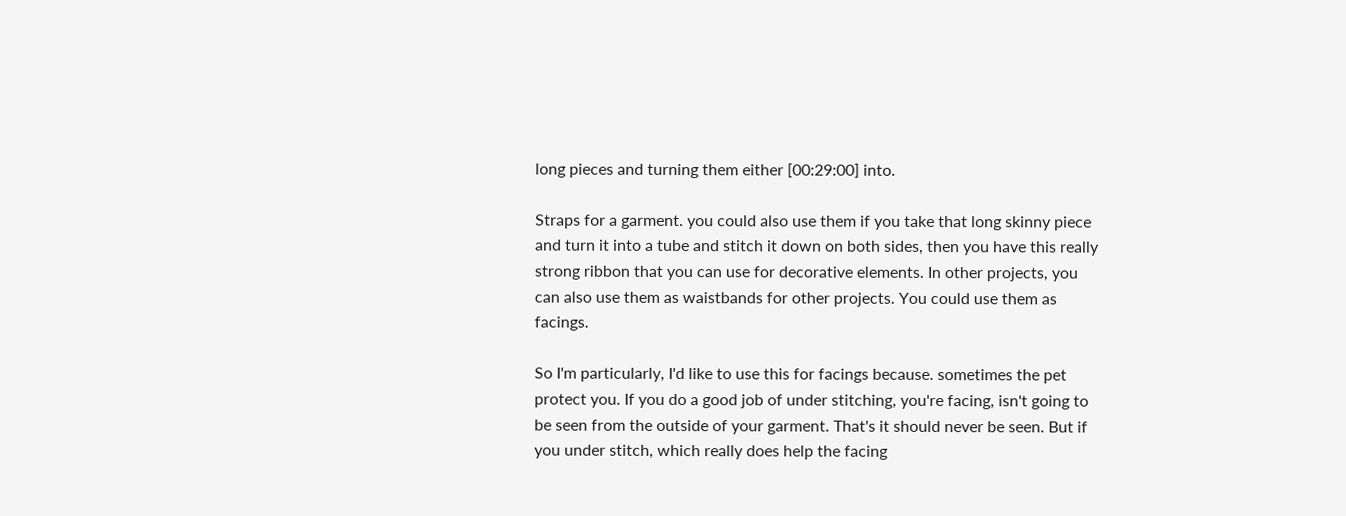long pieces and turning them either [00:29:00] into.

Straps for a garment. you could also use them if you take that long skinny piece and turn it into a tube and stitch it down on both sides, then you have this really strong ribbon that you can use for decorative elements. In other projects, you can also use them as waistbands for other projects. You could use them as facings.

So I'm particularly, I'd like to use this for facings because. sometimes the pet protect you. If you do a good job of under stitching, you're facing, isn't going to be seen from the outside of your garment. That's it should never be seen. But if you under stitch, which really does help the facing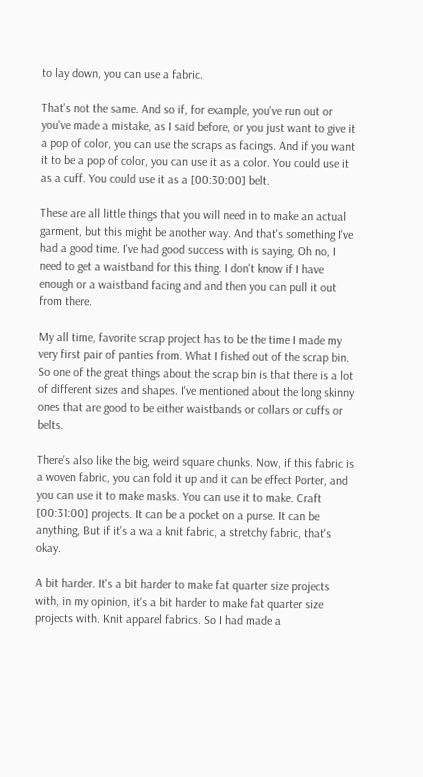to lay down, you can use a fabric.

That's not the same. And so if, for example, you've run out or you've made a mistake, as I said before, or you just want to give it a pop of color, you can use the scraps as facings. And if you want it to be a pop of color, you can use it as a color. You could use it as a cuff. You could use it as a [00:30:00] belt.

These are all little things that you will need in to make an actual garment, but this might be another way. And that's something I've had a good time. I've had good success with is saying, Oh no, I need to get a waistband for this thing. I don't know if I have enough or a waistband facing and and then you can pull it out from there.

My all time, favorite scrap project has to be the time I made my very first pair of panties from. What I fished out of the scrap bin. So one of the great things about the scrap bin is that there is a lot of different sizes and shapes. I've mentioned about the long skinny ones that are good to be either waistbands or collars or cuffs or belts.

There's also like the big, weird square chunks. Now, if this fabric is a woven fabric, you can fold it up and it can be effect Porter, and you can use it to make masks. You can use it to make. Craft [00:31:00] projects. It can be a pocket on a purse. It can be anything, But if it's a wa a knit fabric, a stretchy fabric, that's okay.

A bit harder. It's a bit harder to make fat quarter size projects with, in my opinion, it's a bit harder to make fat quarter size projects with. Knit apparel fabrics. So I had made a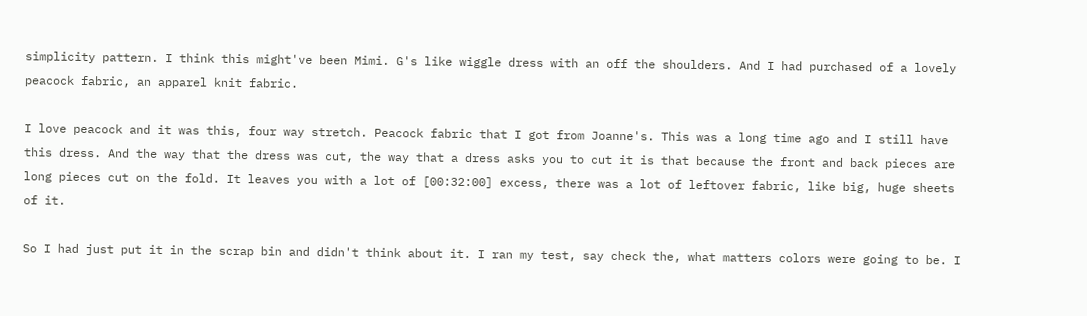simplicity pattern. I think this might've been Mimi. G's like wiggle dress with an off the shoulders. And I had purchased of a lovely peacock fabric, an apparel knit fabric.

I love peacock and it was this, four way stretch. Peacock fabric that I got from Joanne's. This was a long time ago and I still have this dress. And the way that the dress was cut, the way that a dress asks you to cut it is that because the front and back pieces are long pieces cut on the fold. It leaves you with a lot of [00:32:00] excess, there was a lot of leftover fabric, like big, huge sheets of it.

So I had just put it in the scrap bin and didn't think about it. I ran my test, say check the, what matters colors were going to be. I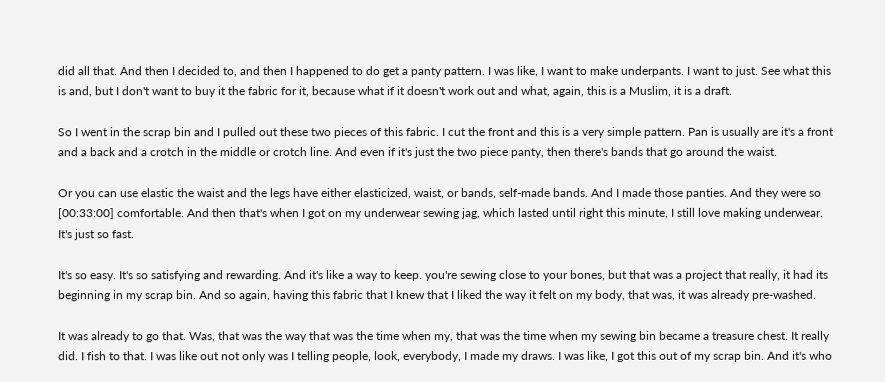did all that. And then I decided to, and then I happened to do get a panty pattern. I was like, I want to make underpants. I want to just. See what this is and, but I don't want to buy it the fabric for it, because what if it doesn't work out and what, again, this is a Muslim, it is a draft.

So I went in the scrap bin and I pulled out these two pieces of this fabric. I cut the front and this is a very simple pattern. Pan is usually are it's a front and a back and a crotch in the middle or crotch line. And even if it's just the two piece panty, then there's bands that go around the waist.

Or you can use elastic the waist and the legs have either elasticized, waist, or bands, self-made bands. And I made those panties. And they were so [00:33:00] comfortable. And then that's when I got on my underwear sewing jag, which lasted until right this minute, I still love making underwear. It's just so fast.

It's so easy. It's so satisfying and rewarding. And it's like a way to keep. you're sewing close to your bones, but that was a project that really, it had its beginning in my scrap bin. And so again, having this fabric that I knew that I liked the way it felt on my body, that was, it was already pre-washed.

It was already to go that. Was, that was the way that was the time when my, that was the time when my sewing bin became a treasure chest. It really did. I fish to that. I was like out not only was I telling people, look, everybody, I made my draws. I was like, I got this out of my scrap bin. And it's who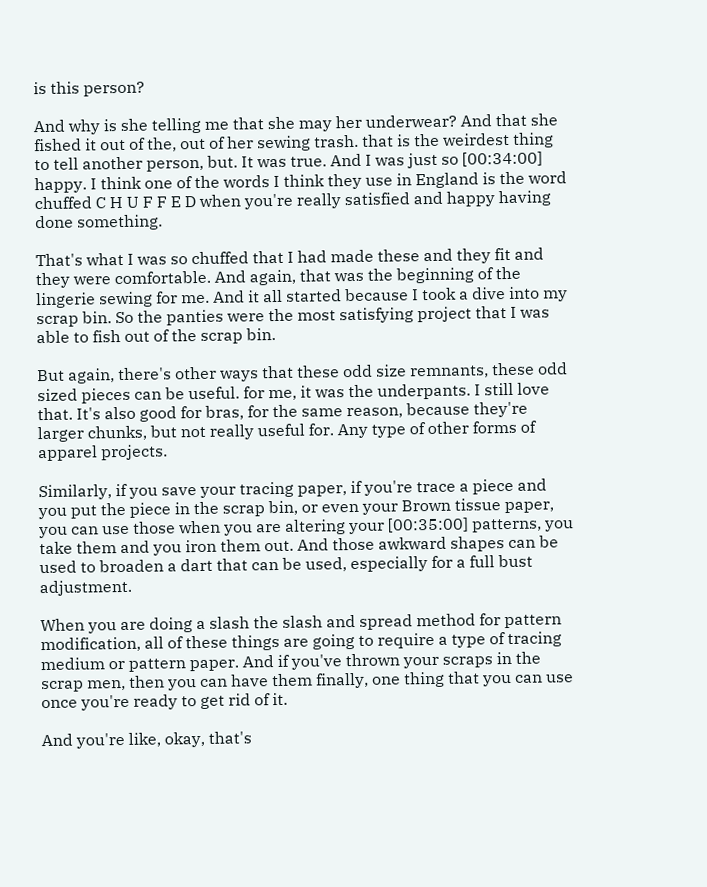is this person?

And why is she telling me that she may her underwear? And that she fished it out of the, out of her sewing trash. that is the weirdest thing to tell another person, but. It was true. And I was just so [00:34:00] happy. I think one of the words I think they use in England is the word chuffed C H U F F E D when you're really satisfied and happy having done something.

That's what I was so chuffed that I had made these and they fit and they were comfortable. And again, that was the beginning of the lingerie sewing for me. And it all started because I took a dive into my scrap bin. So the panties were the most satisfying project that I was able to fish out of the scrap bin.

But again, there's other ways that these odd size remnants, these odd sized pieces can be useful. for me, it was the underpants. I still love that. It's also good for bras, for the same reason, because they're larger chunks, but not really useful for. Any type of other forms of apparel projects.

Similarly, if you save your tracing paper, if you're trace a piece and you put the piece in the scrap bin, or even your Brown tissue paper, you can use those when you are altering your [00:35:00] patterns, you take them and you iron them out. And those awkward shapes can be used to broaden a dart that can be used, especially for a full bust adjustment.

When you are doing a slash the slash and spread method for pattern modification, all of these things are going to require a type of tracing medium or pattern paper. And if you've thrown your scraps in the scrap men, then you can have them finally, one thing that you can use once you're ready to get rid of it.

And you're like, okay, that's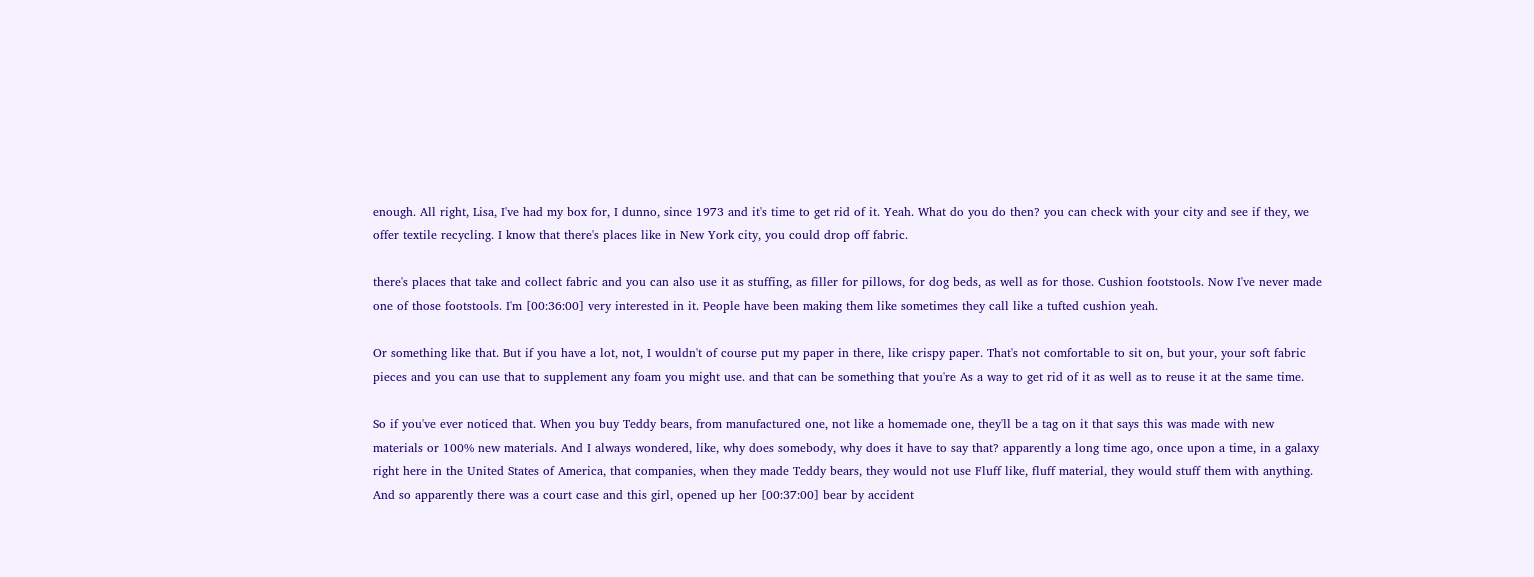enough. All right, Lisa, I've had my box for, I dunno, since 1973 and it's time to get rid of it. Yeah. What do you do then? you can check with your city and see if they, we offer textile recycling. I know that there's places like in New York city, you could drop off fabric.

there's places that take and collect fabric and you can also use it as stuffing, as filler for pillows, for dog beds, as well as for those. Cushion footstools. Now I've never made one of those footstools. I'm [00:36:00] very interested in it. People have been making them like sometimes they call like a tufted cushion yeah.

Or something like that. But if you have a lot, not, I wouldn't of course put my paper in there, like crispy paper. That's not comfortable to sit on, but your, your soft fabric pieces and you can use that to supplement any foam you might use. and that can be something that you're As a way to get rid of it as well as to reuse it at the same time.

So if you've ever noticed that. When you buy Teddy bears, from manufactured one, not like a homemade one, they'll be a tag on it that says this was made with new materials or 100% new materials. And I always wondered, like, why does somebody, why does it have to say that? apparently a long time ago, once upon a time, in a galaxy right here in the United States of America, that companies, when they made Teddy bears, they would not use Fluff like, fluff material, they would stuff them with anything. And so apparently there was a court case and this girl, opened up her [00:37:00] bear by accident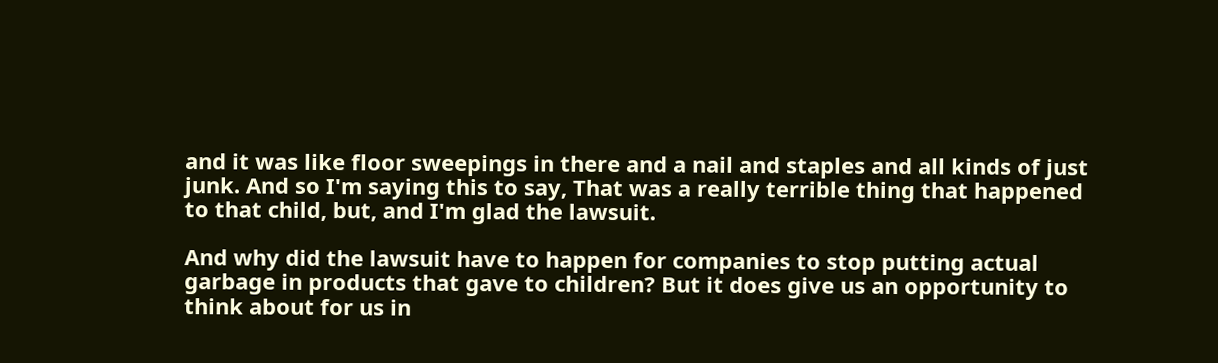and it was like floor sweepings in there and a nail and staples and all kinds of just junk. And so I'm saying this to say, That was a really terrible thing that happened to that child, but, and I'm glad the lawsuit.

And why did the lawsuit have to happen for companies to stop putting actual garbage in products that gave to children? But it does give us an opportunity to think about for us in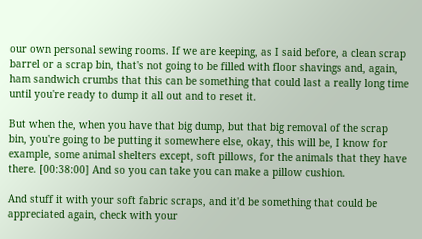our own personal sewing rooms. If we are keeping, as I said before, a clean scrap barrel or a scrap bin, that's not going to be filled with floor shavings and, again, ham sandwich crumbs that this can be something that could last a really long time until you're ready to dump it all out and to reset it.

But when the, when you have that big dump, but that big removal of the scrap bin, you're going to be putting it somewhere else, okay, this will be, I know for example, some animal shelters except, soft pillows, for the animals that they have there. [00:38:00] And so you can take you can make a pillow cushion.

And stuff it with your soft fabric scraps, and it'd be something that could be appreciated again, check with your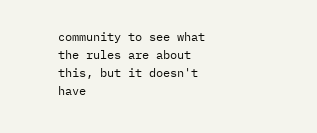community to see what the rules are about this, but it doesn't have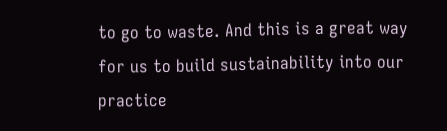to go to waste. And this is a great way for us to build sustainability into our practice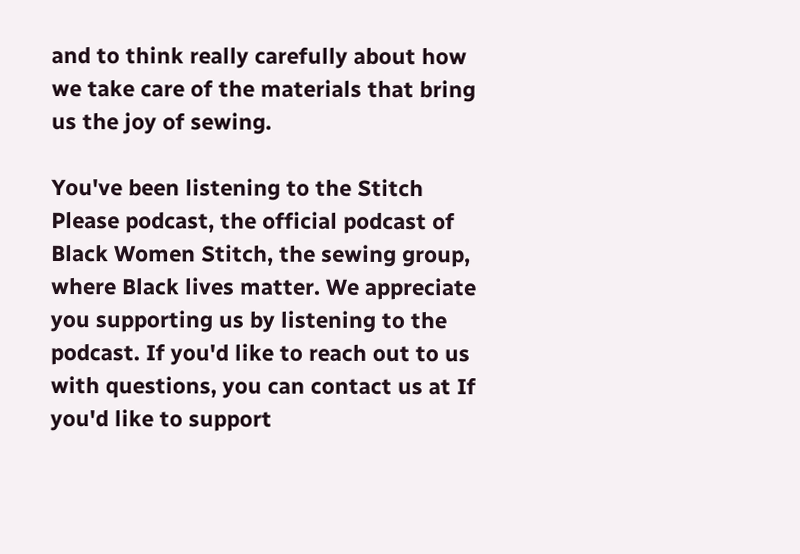and to think really carefully about how we take care of the materials that bring us the joy of sewing.

You've been listening to the Stitch Please podcast, the official podcast of Black Women Stitch, the sewing group, where Black lives matter. We appreciate you supporting us by listening to the podcast. If you'd like to reach out to us with questions, you can contact us at If you'd like to support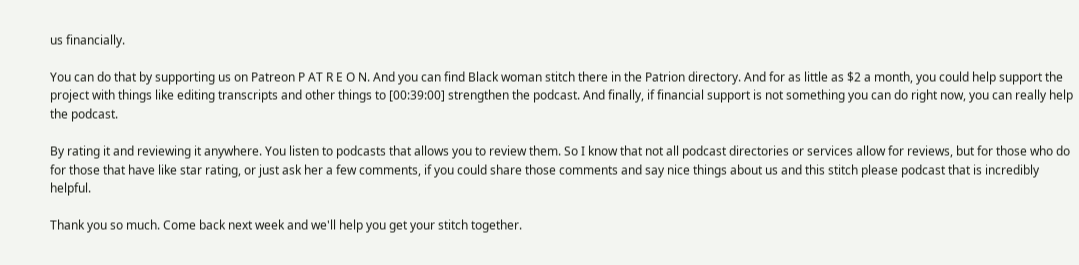us financially.

You can do that by supporting us on Patreon P AT R E O N. And you can find Black woman stitch there in the Patrion directory. And for as little as $2 a month, you could help support the project with things like editing transcripts and other things to [00:39:00] strengthen the podcast. And finally, if financial support is not something you can do right now, you can really help the podcast.

By rating it and reviewing it anywhere. You listen to podcasts that allows you to review them. So I know that not all podcast directories or services allow for reviews, but for those who do for those that have like star rating, or just ask her a few comments, if you could share those comments and say nice things about us and this stitch please podcast that is incredibly helpful.

Thank you so much. Come back next week and we'll help you get your stitch together.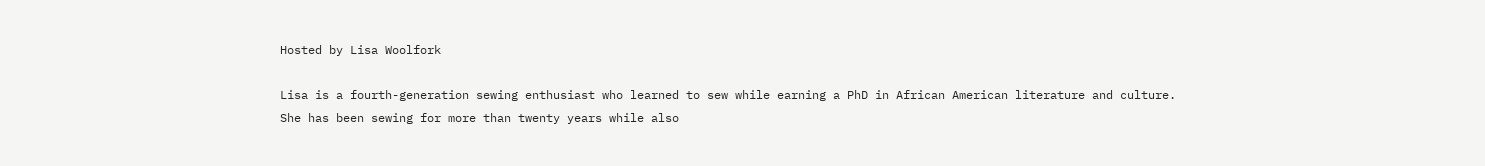Hosted by Lisa Woolfork

Lisa is a fourth-generation sewing enthusiast who learned to sew while earning a PhD in African American literature and culture. She has been sewing for more than twenty years while also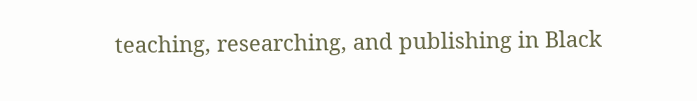teaching, researching, and publishing in Black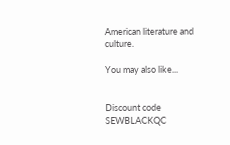American literature and culture.

You may also like...


Discount code SEWBLACKQC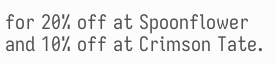for 20% off at Spoonflower and 10% off at Crimson Tate.